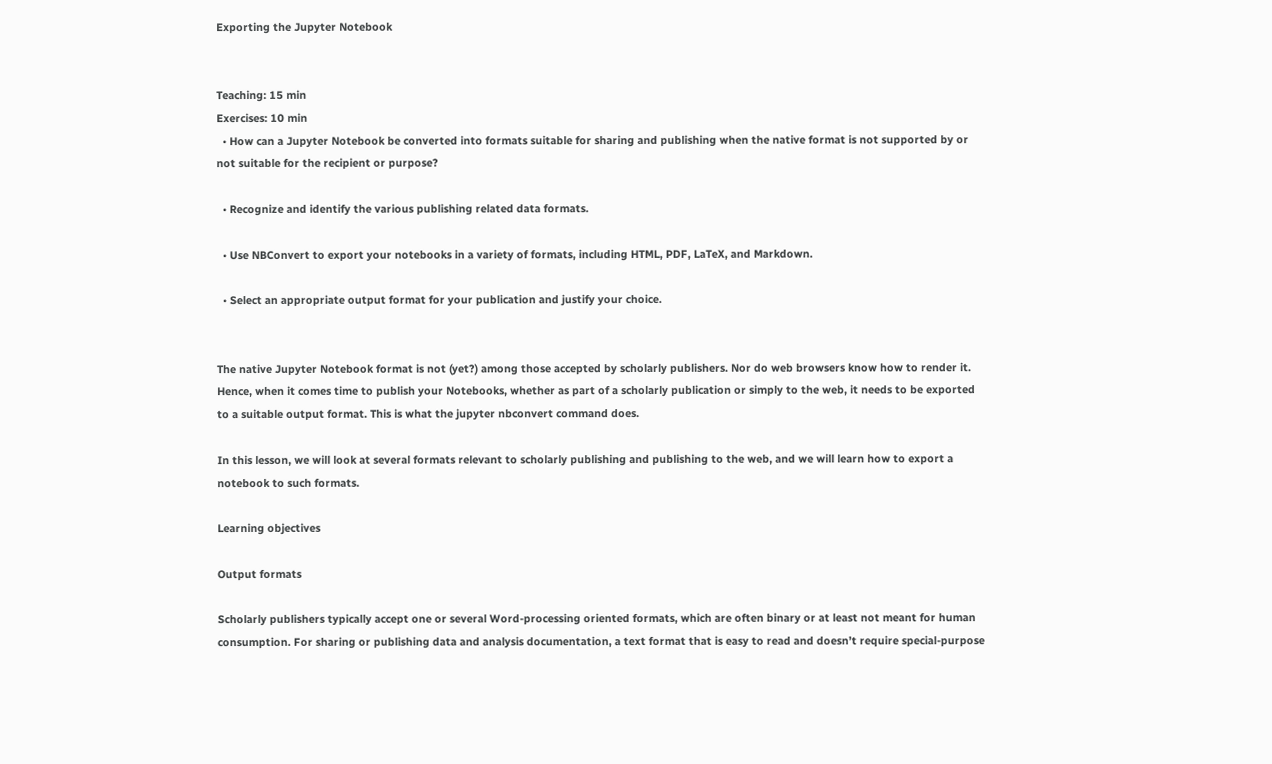Exporting the Jupyter Notebook


Teaching: 15 min
Exercises: 10 min
  • How can a Jupyter Notebook be converted into formats suitable for sharing and publishing when the native format is not supported by or not suitable for the recipient or purpose?

  • Recognize and identify the various publishing related data formats.

  • Use NBConvert to export your notebooks in a variety of formats, including HTML, PDF, LaTeX, and Markdown.

  • Select an appropriate output format for your publication and justify your choice.


The native Jupyter Notebook format is not (yet?) among those accepted by scholarly publishers. Nor do web browsers know how to render it. Hence, when it comes time to publish your Notebooks, whether as part of a scholarly publication or simply to the web, it needs to be exported to a suitable output format. This is what the jupyter nbconvert command does.

In this lesson, we will look at several formats relevant to scholarly publishing and publishing to the web, and we will learn how to export a notebook to such formats.

Learning objectives

Output formats

Scholarly publishers typically accept one or several Word-processing oriented formats, which are often binary or at least not meant for human consumption. For sharing or publishing data and analysis documentation, a text format that is easy to read and doesn’t require special-purpose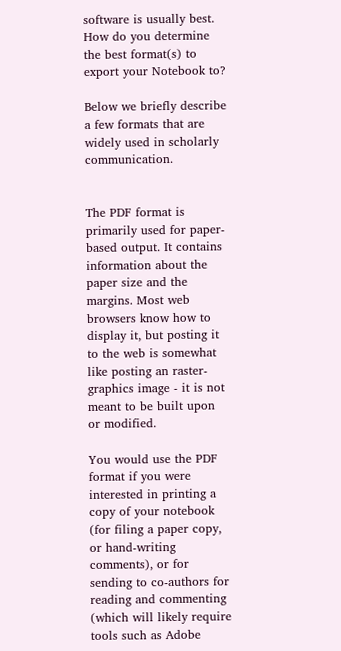software is usually best. How do you determine the best format(s) to export your Notebook to?

Below we briefly describe a few formats that are widely used in scholarly communication.


The PDF format is primarily used for paper-based output. It contains information about the paper size and the margins. Most web browsers know how to display it, but posting it to the web is somewhat like posting an raster-graphics image - it is not meant to be built upon or modified.

You would use the PDF format if you were interested in printing a copy of your notebook (for filing a paper copy, or hand-writing comments), or for sending to co-authors for reading and commenting (which will likely require tools such as Adobe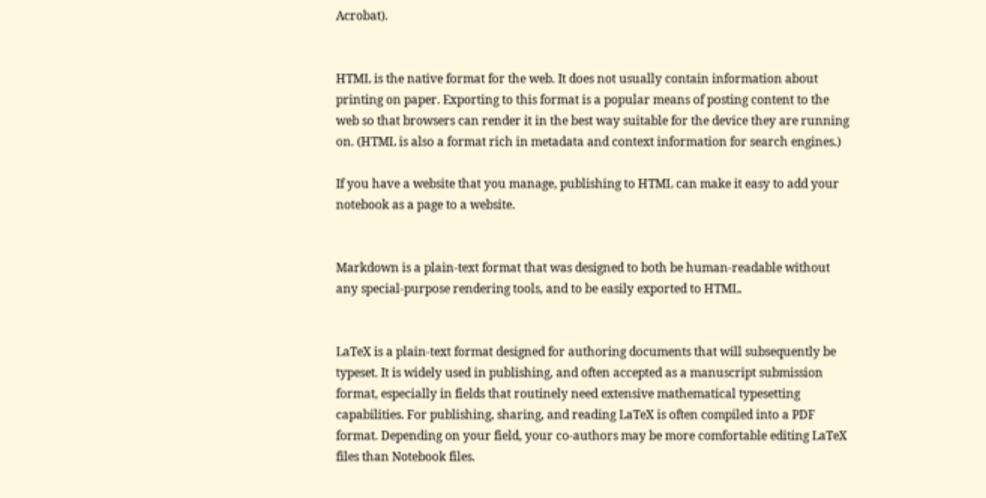Acrobat).


HTML is the native format for the web. It does not usually contain information about printing on paper. Exporting to this format is a popular means of posting content to the web so that browsers can render it in the best way suitable for the device they are running on. (HTML is also a format rich in metadata and context information for search engines.)

If you have a website that you manage, publishing to HTML can make it easy to add your notebook as a page to a website.


Markdown is a plain-text format that was designed to both be human-readable without any special-purpose rendering tools, and to be easily exported to HTML.


LaTeX is a plain-text format designed for authoring documents that will subsequently be typeset. It is widely used in publishing, and often accepted as a manuscript submission format, especially in fields that routinely need extensive mathematical typesetting capabilities. For publishing, sharing, and reading LaTeX is often compiled into a PDF format. Depending on your field, your co-authors may be more comfortable editing LaTeX files than Notebook files.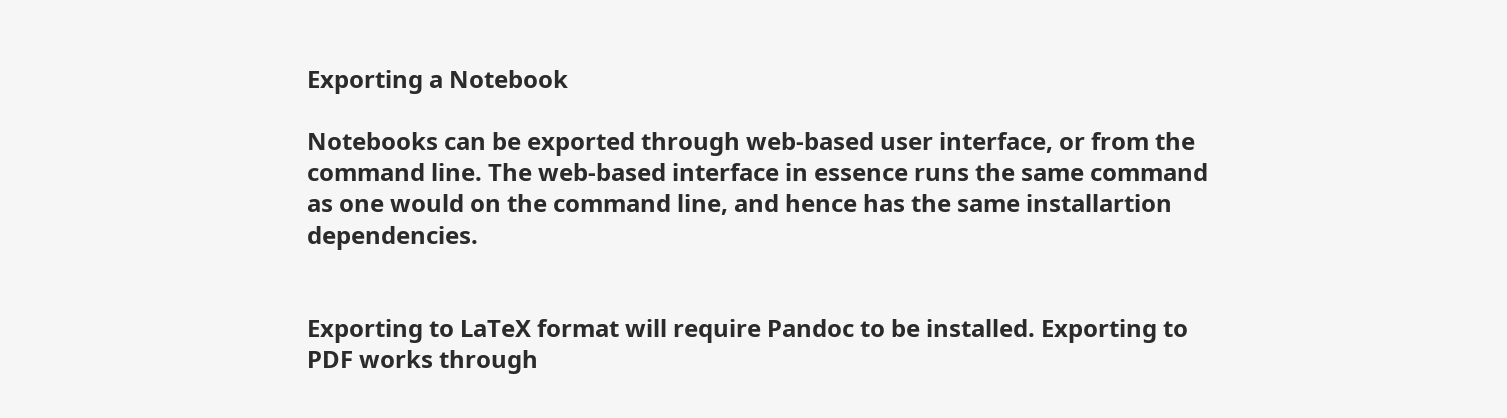Exporting a Notebook

Notebooks can be exported through web-based user interface, or from the command line. The web-based interface in essence runs the same command as one would on the command line, and hence has the same installartion dependencies.


Exporting to LaTeX format will require Pandoc to be installed. Exporting to PDF works through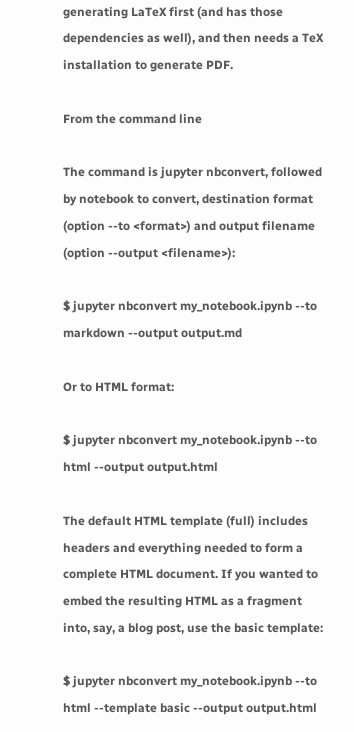generating LaTeX first (and has those dependencies as well), and then needs a TeX installation to generate PDF.

From the command line

The command is jupyter nbconvert, followed by notebook to convert, destination format (option --to <format>) and output filename (option --output <filename>):

$ jupyter nbconvert my_notebook.ipynb --to markdown --output output.md

Or to HTML format:

$ jupyter nbconvert my_notebook.ipynb --to html --output output.html

The default HTML template (full) includes headers and everything needed to form a complete HTML document. If you wanted to embed the resulting HTML as a fragment into, say, a blog post, use the basic template:

$ jupyter nbconvert my_notebook.ipynb --to html --template basic --output output.html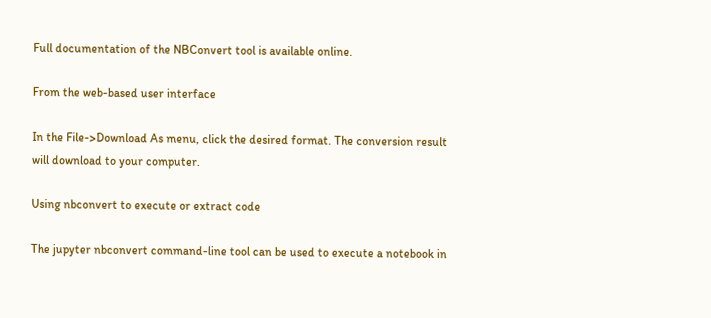Full documentation of the NBConvert tool is available online.

From the web-based user interface

In the File->Download As menu, click the desired format. The conversion result will download to your computer.

Using nbconvert to execute or extract code

The jupyter nbconvert command-line tool can be used to execute a notebook in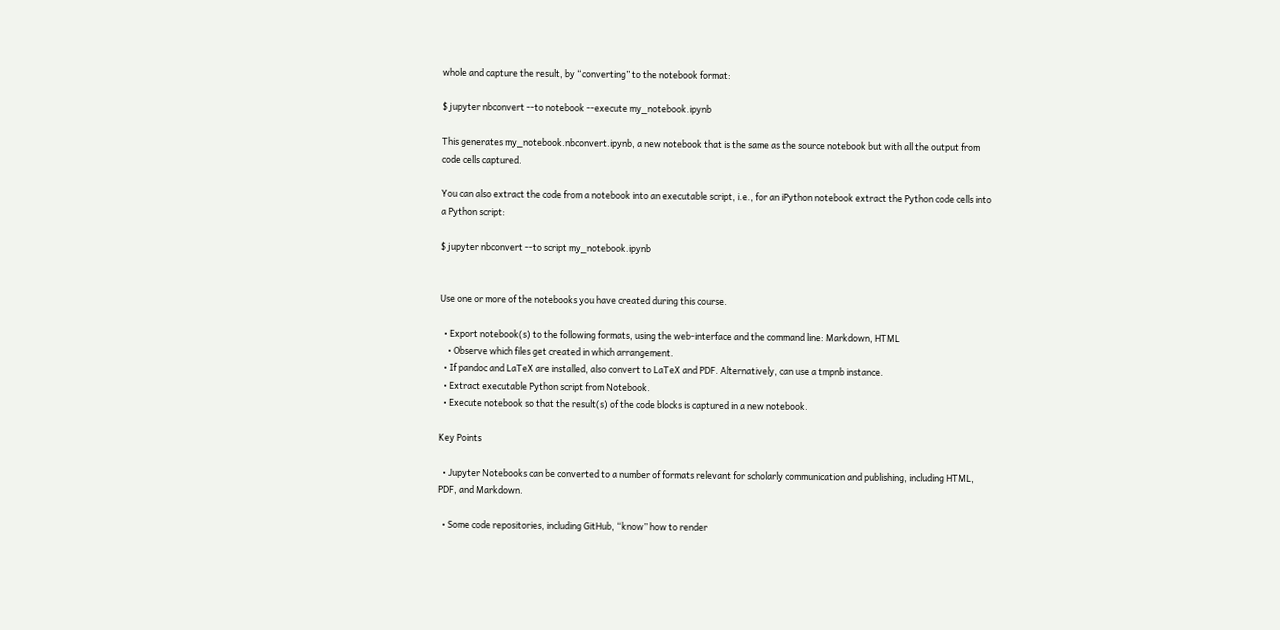whole and capture the result, by “converting” to the notebook format:

$ jupyter nbconvert --to notebook --execute my_notebook.ipynb

This generates my_notebook.nbconvert.ipynb, a new notebook that is the same as the source notebook but with all the output from code cells captured.

You can also extract the code from a notebook into an executable script, i.e., for an iPython notebook extract the Python code cells into a Python script:

$ jupyter nbconvert --to script my_notebook.ipynb


Use one or more of the notebooks you have created during this course.

  • Export notebook(s) to the following formats, using the web-interface and the command line: Markdown, HTML
    • Observe which files get created in which arrangement.
  • If pandoc and LaTeX are installed, also convert to LaTeX and PDF. Alternatively, can use a tmpnb instance.
  • Extract executable Python script from Notebook.
  • Execute notebook so that the result(s) of the code blocks is captured in a new notebook.

Key Points

  • Jupyter Notebooks can be converted to a number of formats relevant for scholarly communication and publishing, including HTML, PDF, and Markdown.

  • Some code repositories, including GitHub, “know” how to render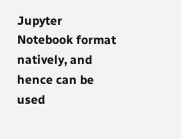Jupyter Notebook format natively, and hence can be used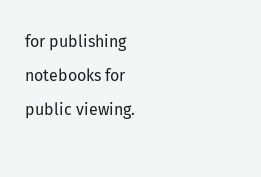for publishing notebooks for public viewing.